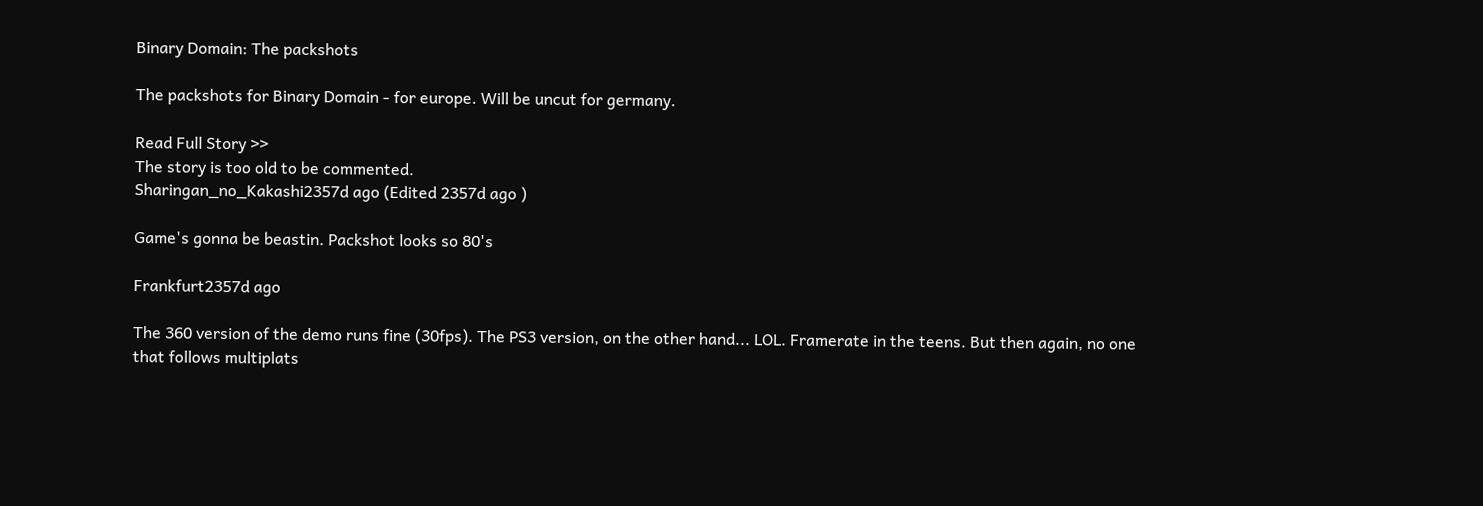Binary Domain: The packshots

The packshots for Binary Domain - for europe. Will be uncut for germany.

Read Full Story >>
The story is too old to be commented.
Sharingan_no_Kakashi2357d ago (Edited 2357d ago )

Game's gonna be beastin. Packshot looks so 80's

Frankfurt2357d ago

The 360 version of the demo runs fine (30fps). The PS3 version, on the other hand... LOL. Framerate in the teens. But then again, no one that follows multiplats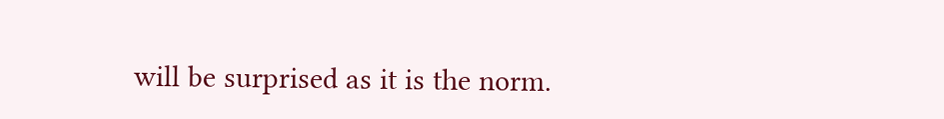will be surprised as it is the norm.